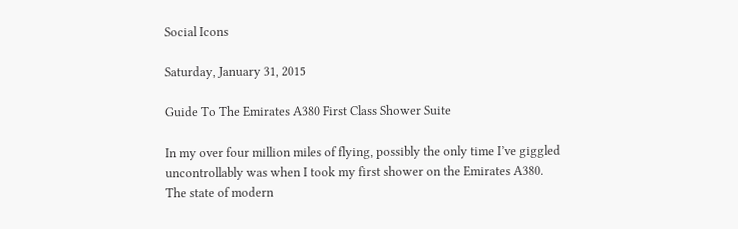Social Icons

Saturday, January 31, 2015

Guide To The Emirates A380 First Class Shower Suite

In my over four million miles of flying, possibly the only time I’ve giggled uncontrollably was when I took my first shower on the Emirates A380.
The state of modern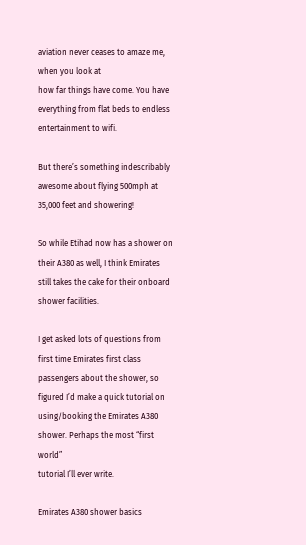aviation never ceases to amaze me, when you look at
how far things have come. You have everything from flat beds to endless
entertainment to wifi.

But there’s something indescribably awesome about flying 500mph at 35,000 feet and showering!

So while Etihad now has a shower on their A380 as well, I think Emirates still takes the cake for their onboard shower facilities.

I get asked lots of questions from first time Emirates first class
passengers about the shower, so figured I’d make a quick tutorial on
using/booking the Emirates A380 shower. Perhaps the most “first world”
tutorial I’ll ever write.

Emirates A380 shower basics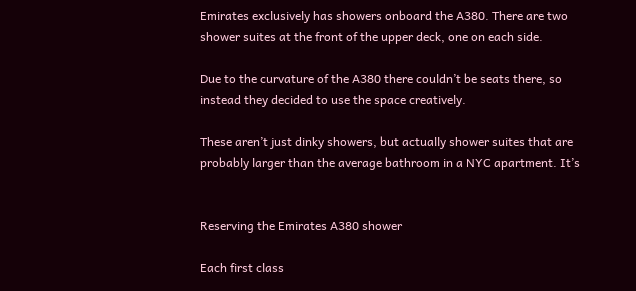Emirates exclusively has showers onboard the A380. There are two shower suites at the front of the upper deck, one on each side.

Due to the curvature of the A380 there couldn’t be seats there, so instead they decided to use the space creatively.

These aren’t just dinky showers, but actually shower suites that are
probably larger than the average bathroom in a NYC apartment. It’s


Reserving the Emirates A380 shower

Each first class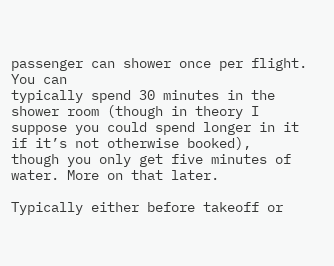passenger can shower once per flight. You can
typically spend 30 minutes in the shower room (though in theory I
suppose you could spend longer in it if it’s not otherwise booked),
though you only get five minutes of water. More on that later.

Typically either before takeoff or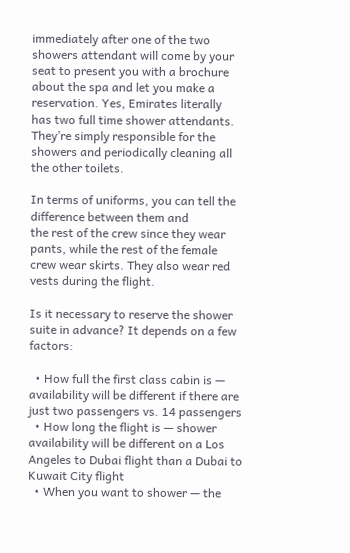immediately after one of the two
showers attendant will come by your seat to present you with a brochure
about the spa and let you make a reservation. Yes, Emirates literally
has two full time shower attendants. They’re simply responsible for the
showers and periodically cleaning all the other toilets.

In terms of uniforms, you can tell the difference between them and
the rest of the crew since they wear pants, while the rest of the female
crew wear skirts. They also wear red vests during the flight.

Is it necessary to reserve the shower suite in advance? It depends on a few factors:

  • How full the first class cabin is — availability will be different if there are just two passengers vs. 14 passengers
  • How long the flight is — shower availability will be different on a Los Angeles to Dubai flight than a Dubai to Kuwait City flight
  • When you want to shower — the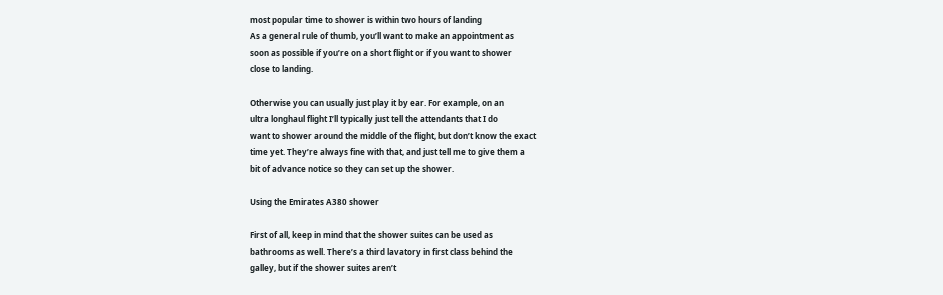most popular time to shower is within two hours of landing
As a general rule of thumb, you’ll want to make an appointment as
soon as possible if you’re on a short flight or if you want to shower
close to landing.

Otherwise you can usually just play it by ear. For example, on an
ultra longhaul flight I’ll typically just tell the attendants that I do
want to shower around the middle of the flight, but don’t know the exact
time yet. They’re always fine with that, and just tell me to give them a
bit of advance notice so they can set up the shower.

Using the Emirates A380 shower

First of all, keep in mind that the shower suites can be used as
bathrooms as well. There’s a third lavatory in first class behind the
galley, but if the shower suites aren’t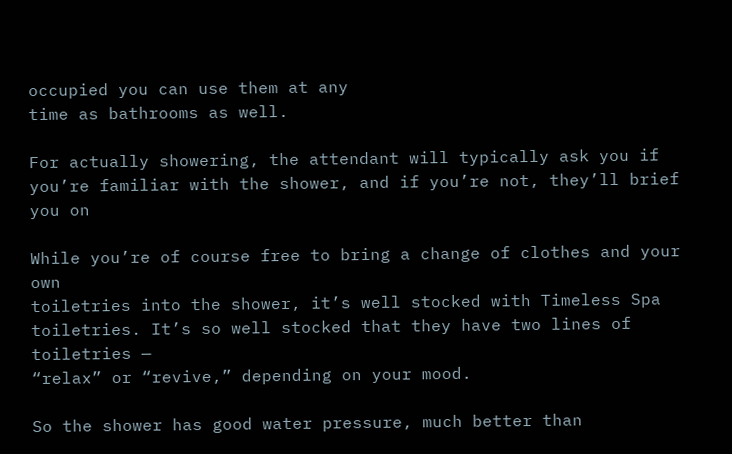occupied you can use them at any
time as bathrooms as well.

For actually showering, the attendant will typically ask you if
you’re familiar with the shower, and if you’re not, they’ll brief you on

While you’re of course free to bring a change of clothes and your own
toiletries into the shower, it’s well stocked with Timeless Spa
toiletries. It’s so well stocked that they have two lines of toiletries —
“relax” or “revive,” depending on your mood.

So the shower has good water pressure, much better than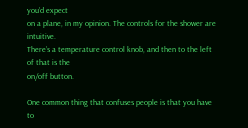you’d expect
on a plane, in my opinion. The controls for the shower are intuitive.
There’s a temperature control knob, and then to the left of that is the
on/off button.

One common thing that confuses people is that you have to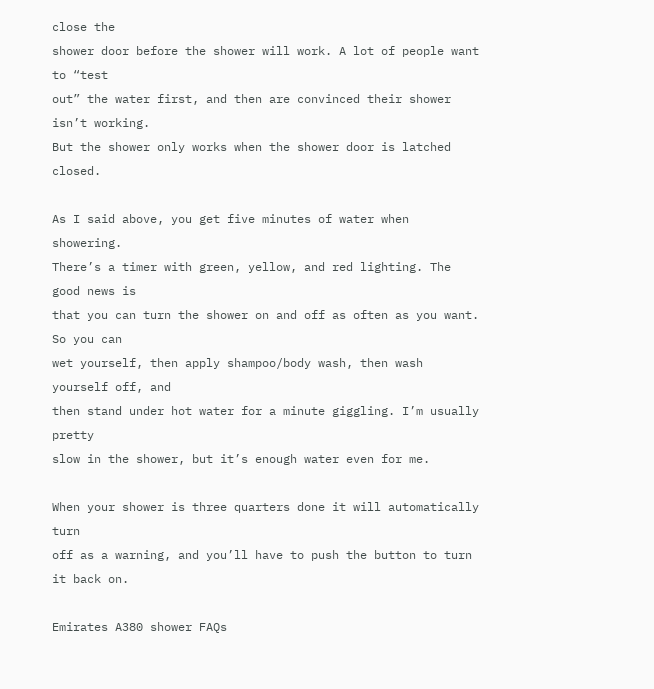close the
shower door before the shower will work. A lot of people want to “test
out” the water first, and then are convinced their shower isn’t working.
But the shower only works when the shower door is latched closed.

As I said above, you get five minutes of water when showering.
There’s a timer with green, yellow, and red lighting. The good news is
that you can turn the shower on and off as often as you want. So you can
wet yourself, then apply shampoo/body wash, then wash yourself off, and
then stand under hot water for a minute giggling. I’m usually pretty
slow in the shower, but it’s enough water even for me.

When your shower is three quarters done it will automatically turn
off as a warning, and you’ll have to push the button to turn it back on.

Emirates A380 shower FAQs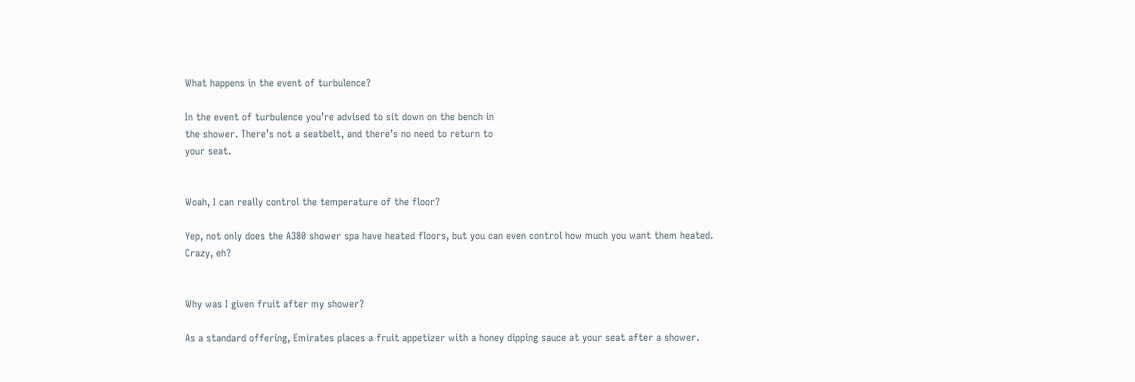What happens in the event of turbulence?

In the event of turbulence you’re advised to sit down on the bench in
the shower. There’s not a seatbelt, and there’s no need to return to
your seat.


Woah, I can really control the temperature of the floor?

Yep, not only does the A380 shower spa have heated floors, but you can even control how much you want them heated. Crazy, eh?


Why was I given fruit after my shower?

As a standard offering, Emirates places a fruit appetizer with a honey dipping sauce at your seat after a shower.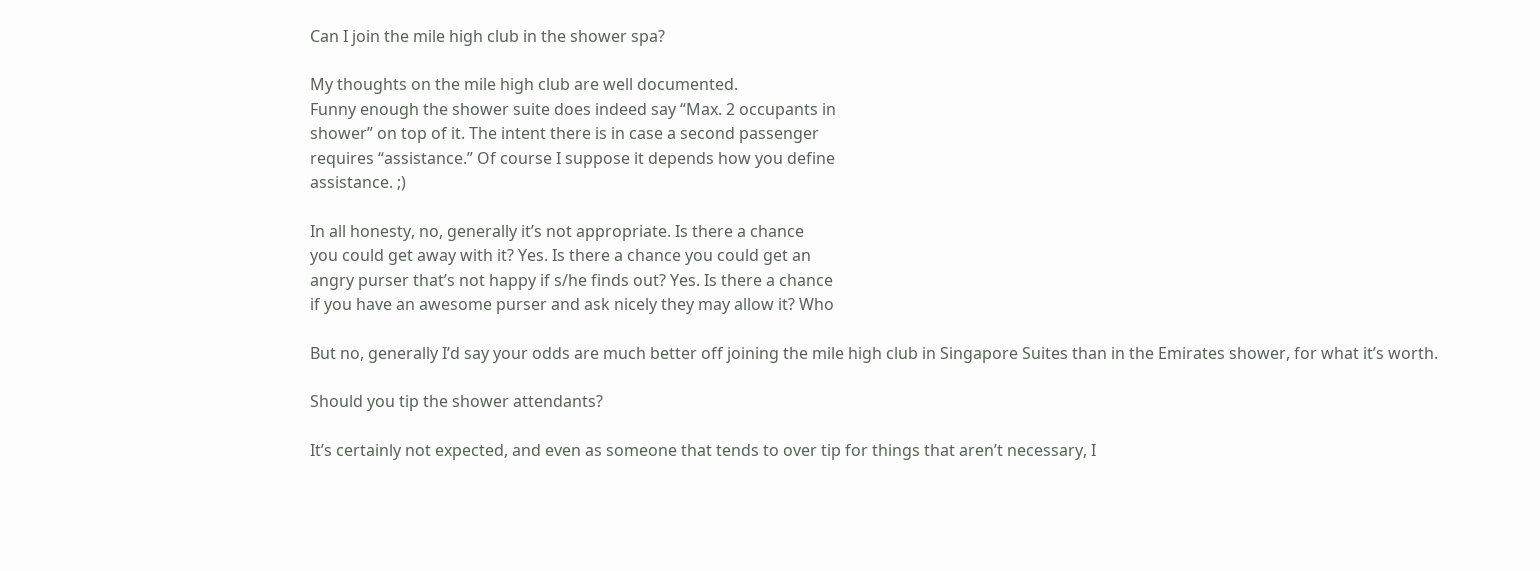Can I join the mile high club in the shower spa?

My thoughts on the mile high club are well documented.
Funny enough the shower suite does indeed say “Max. 2 occupants in
shower” on top of it. The intent there is in case a second passenger
requires “assistance.” Of course I suppose it depends how you define
assistance. ;)

In all honesty, no, generally it’s not appropriate. Is there a chance
you could get away with it? Yes. Is there a chance you could get an
angry purser that’s not happy if s/he finds out? Yes. Is there a chance
if you have an awesome purser and ask nicely they may allow it? Who

But no, generally I’d say your odds are much better off joining the mile high club in Singapore Suites than in the Emirates shower, for what it’s worth.

Should you tip the shower attendants?

It’s certainly not expected, and even as someone that tends to over tip for things that aren’t necessary, I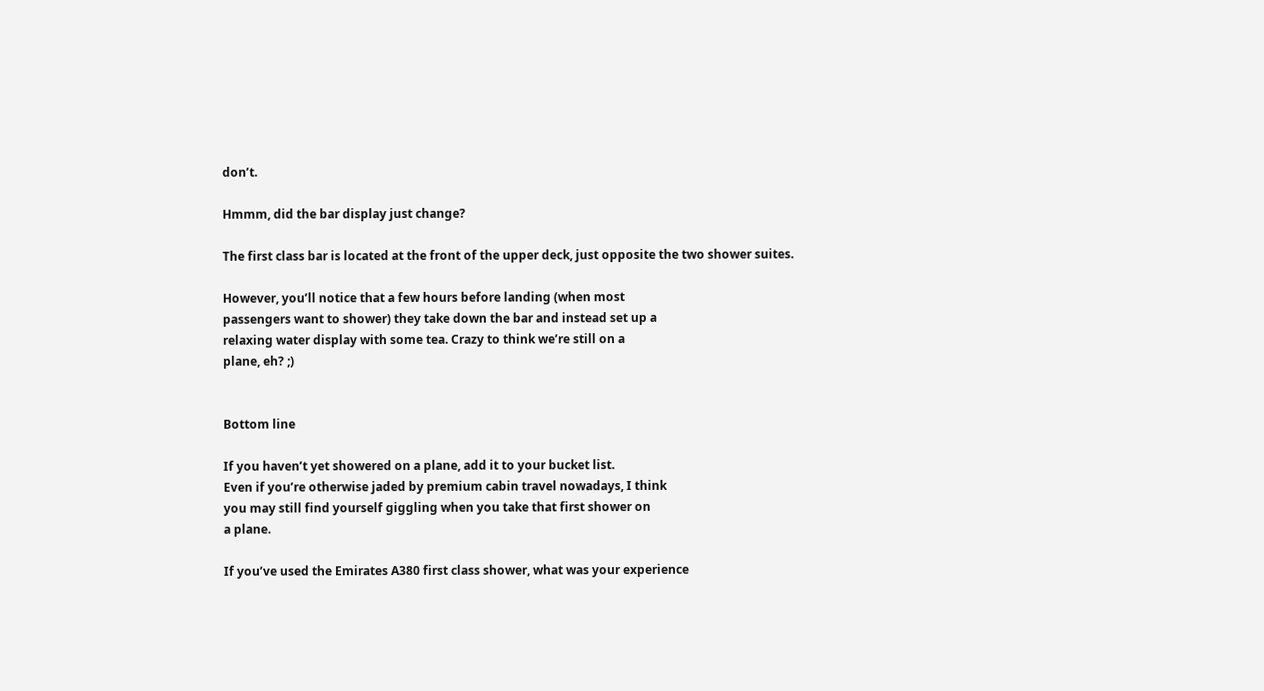don’t.

Hmmm, did the bar display just change?

The first class bar is located at the front of the upper deck, just opposite the two shower suites.

However, you’ll notice that a few hours before landing (when most
passengers want to shower) they take down the bar and instead set up a
relaxing water display with some tea. Crazy to think we’re still on a
plane, eh? ;)


Bottom line

If you haven’t yet showered on a plane, add it to your bucket list.
Even if you’re otherwise jaded by premium cabin travel nowadays, I think
you may still find yourself giggling when you take that first shower on
a plane.

If you’ve used the Emirates A380 first class shower, what was your experience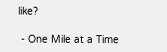like?

 - One Mile at a Time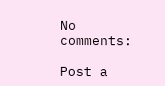No comments:

Post a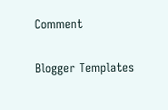Comment

Blogger Templates